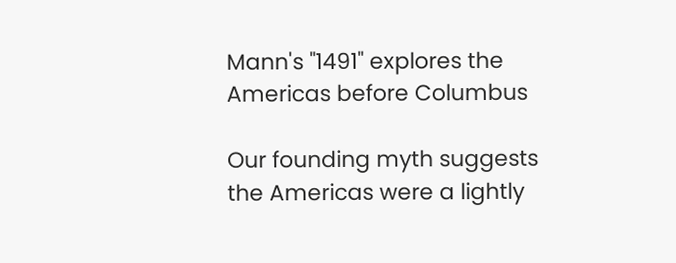Mann's "1491" explores the Americas before Columbus

Our founding myth suggests the Americas were a lightly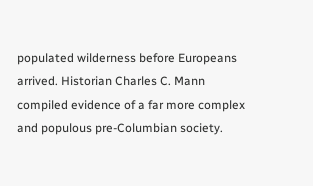populated wilderness before Europeans arrived. Historian Charles C. Mann compiled evidence of a far more complex and populous pre-Columbian society.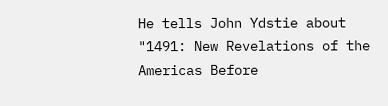He tells John Ydstie about "1491: New Revelations of the Americas Before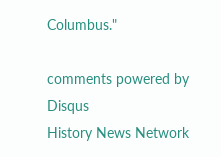Columbus."

comments powered by Disqus
History News Network